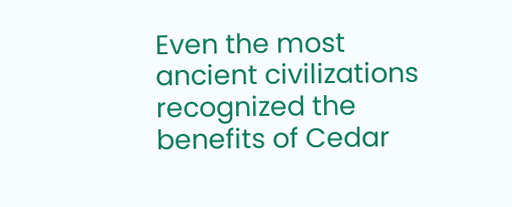Even the most ancient civilizations recognized the benefits of Cedar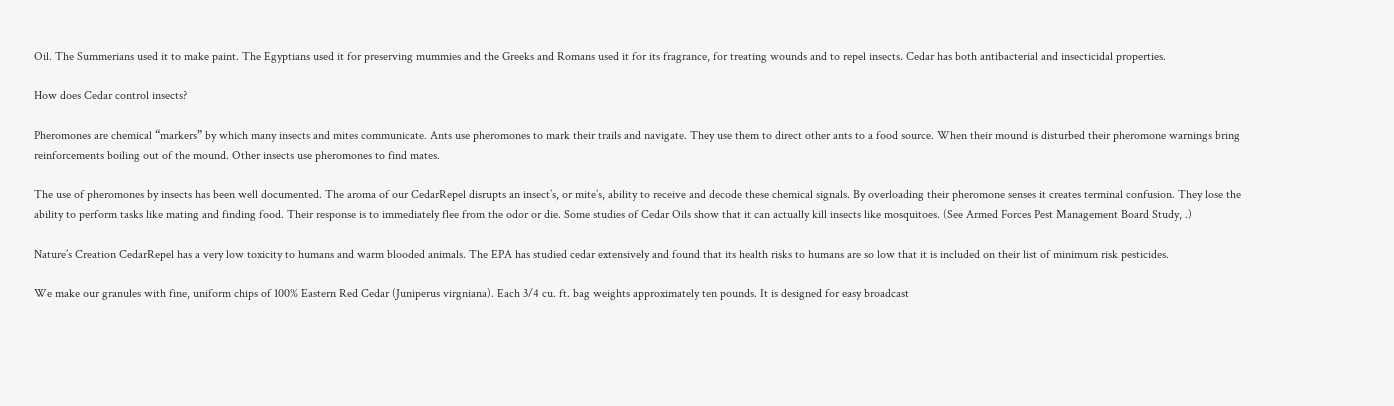Oil. The Summerians used it to make paint. The Egyptians used it for preserving mummies and the Greeks and Romans used it for its fragrance, for treating wounds and to repel insects. Cedar has both antibacterial and insecticidal properties.

How does Cedar control insects?

Pheromones are chemical “markers” by which many insects and mites communicate. Ants use pheromones to mark their trails and navigate. They use them to direct other ants to a food source. When their mound is disturbed their pheromone warnings bring reinforcements boiling out of the mound. Other insects use pheromones to find mates.

The use of pheromones by insects has been well documented. The aroma of our CedarRepel disrupts an insect’s, or mite’s, ability to receive and decode these chemical signals. By overloading their pheromone senses it creates terminal confusion. They lose the ability to perform tasks like mating and finding food. Their response is to immediately flee from the odor or die. Some studies of Cedar Oils show that it can actually kill insects like mosquitoes. (See Armed Forces Pest Management Board Study, .)

Nature’s Creation CedarRepel has a very low toxicity to humans and warm blooded animals. The EPA has studied cedar extensively and found that its health risks to humans are so low that it is included on their list of minimum risk pesticides.

We make our granules with fine, uniform chips of 100% Eastern Red Cedar (Juniperus virgniana). Each 3/4 cu. ft. bag weights approximately ten pounds. It is designed for easy broadcast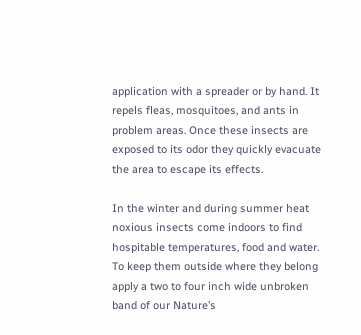application with a spreader or by hand. It repels fleas, mosquitoes, and ants in problem areas. Once these insects are exposed to its odor they quickly evacuate the area to escape its effects.

In the winter and during summer heat noxious insects come indoors to find hospitable temperatures, food and water. To keep them outside where they belong apply a two to four inch wide unbroken band of our Nature’s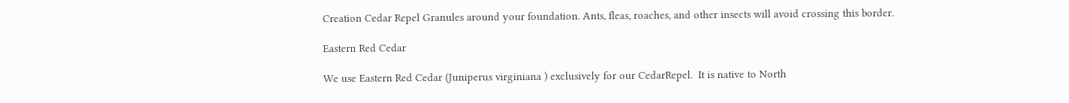Creation Cedar Repel Granules around your foundation. Ants, fleas, roaches, and other insects will avoid crossing this border.

Eastern Red Cedar

We use Eastern Red Cedar (Juniperus virginiana ) exclusively for our CedarRepel.  It is native to North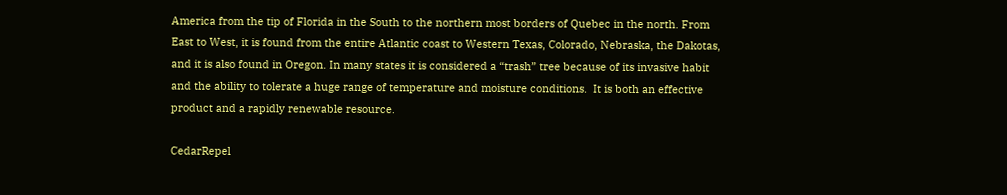America from the tip of Florida in the South to the northern most borders of Quebec in the north. From East to West, it is found from the entire Atlantic coast to Western Texas, Colorado, Nebraska, the Dakotas, and it is also found in Oregon. In many states it is considered a “trash” tree because of its invasive habit and the ability to tolerate a huge range of temperature and moisture conditions.  It is both an effective product and a rapidly renewable resource.

CedarRepel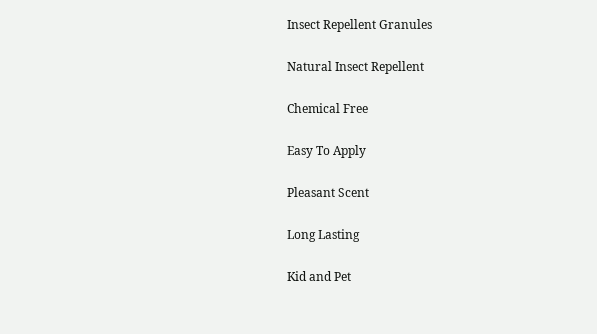Insect Repellent Granules

Natural Insect Repellent

Chemical Free

Easy To Apply

Pleasant Scent

Long Lasting

Kid and Pet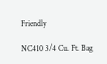Friendly

NC410 3/4 Cu. Ft. Bag